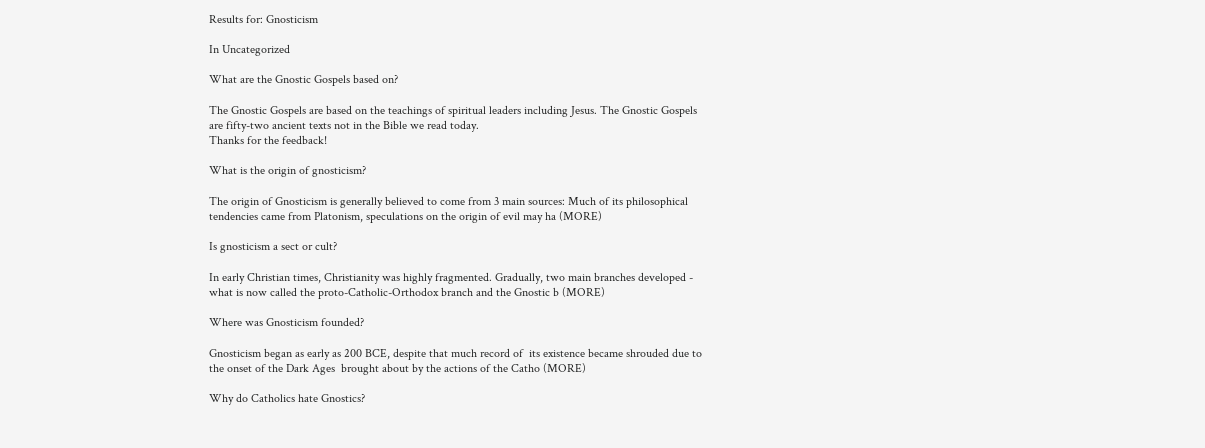Results for: Gnosticism

In Uncategorized

What are the Gnostic Gospels based on?

The Gnostic Gospels are based on the teachings of spiritual leaders including Jesus. The Gnostic Gospels are fifty-two ancient texts not in the Bible we read today.
Thanks for the feedback!

What is the origin of gnosticism?

The origin of Gnosticism is generally believed to come from 3 main sources: Much of its philosophical tendencies came from Platonism, speculations on the origin of evil may ha (MORE)

Is gnosticism a sect or cult?

In early Christian times, Christianity was highly fragmented. Gradually, two main branches developed - what is now called the proto-Catholic-Orthodox branch and the Gnostic b (MORE)

Where was Gnosticism founded?

Gnosticism began as early as 200 BCE, despite that much record of  its existence became shrouded due to the onset of the Dark Ages  brought about by the actions of the Catho (MORE)

Why do Catholics hate Gnostics?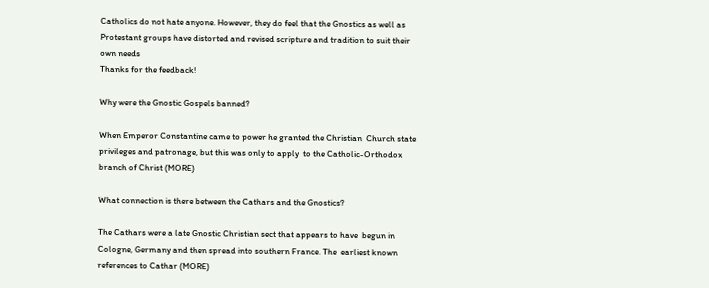Catholics do not hate anyone. However, they do feel that the Gnostics as well as Protestant groups have distorted and revised scripture and tradition to suit their own needs
Thanks for the feedback!

Why were the Gnostic Gospels banned?

When Emperor Constantine came to power he granted the Christian  Church state privileges and patronage, but this was only to apply  to the Catholic-Orthodox branch of Christ (MORE)

What connection is there between the Cathars and the Gnostics?

The Cathars were a late Gnostic Christian sect that appears to have  begun in Cologne, Germany and then spread into southern France. The  earliest known references to Cathar (MORE)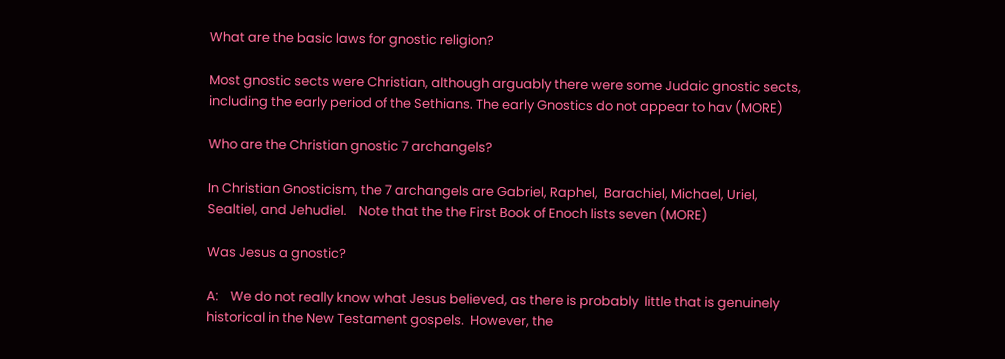What are the basic laws for gnostic religion?

Most gnostic sects were Christian, although arguably there were some Judaic gnostic sects, including the early period of the Sethians. The early Gnostics do not appear to hav (MORE)

Who are the Christian gnostic 7 archangels?

In Christian Gnosticism, the 7 archangels are Gabriel, Raphel,  Barachiel, Michael, Uriel, Sealtiel, and Jehudiel.    Note that the the First Book of Enoch lists seven (MORE)

Was Jesus a gnostic?

A:    We do not really know what Jesus believed, as there is probably  little that is genuinely historical in the New Testament gospels.  However, the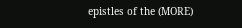epistles of the (MORE)